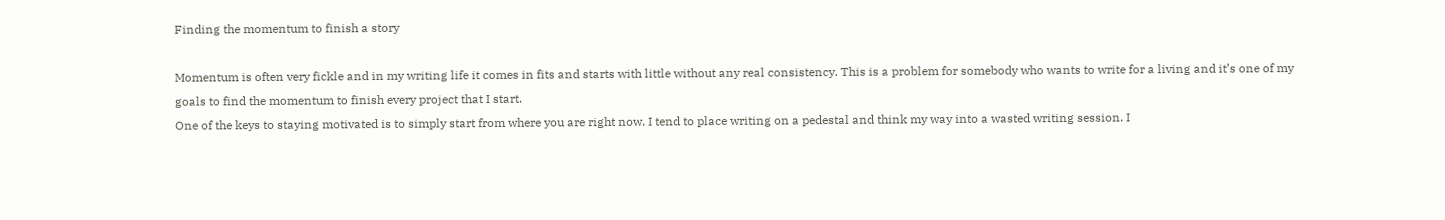Finding the momentum to finish a story

Momentum is often very fickle and in my writing life it comes in fits and starts with little without any real consistency. This is a problem for somebody who wants to write for a living and it’s one of my goals to find the momentum to finish every project that I start.
One of the keys to staying motivated is to simply start from where you are right now. I tend to place writing on a pedestal and think my way into a wasted writing session. I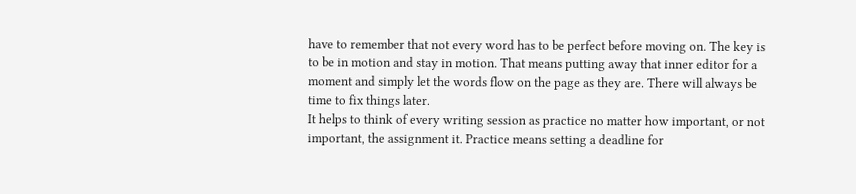have to remember that not every word has to be perfect before moving on. The key is to be in motion and stay in motion. That means putting away that inner editor for a moment and simply let the words flow on the page as they are. There will always be time to fix things later.
It helps to think of every writing session as practice no matter how important, or not important, the assignment it. Practice means setting a deadline for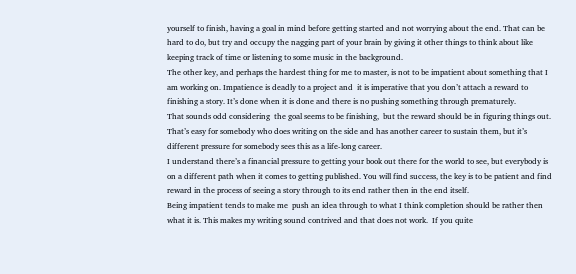yourself to finish, having a goal in mind before getting started and not worrying about the end. That can be hard to do, but try and occupy the nagging part of your brain by giving it other things to think about like keeping track of time or listening to some music in the background.
The other key, and perhaps the hardest thing for me to master, is not to be impatient about something that I am working on. Impatience is deadly to a project and  it is imperative that you don’t attach a reward to finishing a story. It’s done when it is done and there is no pushing something through prematurely.
That sounds odd considering  the goal seems to be finishing,  but the reward should be in figuring things out. That’s easy for somebody who does writing on the side and has another career to sustain them, but it’s different pressure for somebody sees this as a life-long career.
I understand there’s a financial pressure to getting your book out there for the world to see, but everybody is on a different path when it comes to getting published. You will find success, the key is to be patient and find reward in the process of seeing a story through to its end rather then in the end itself.
Being impatient tends to make me  push an idea through to what I think completion should be rather then what it is. This makes my writing sound contrived and that does not work.  If you quite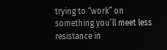trying to “work” on something you’ll meet less resistance in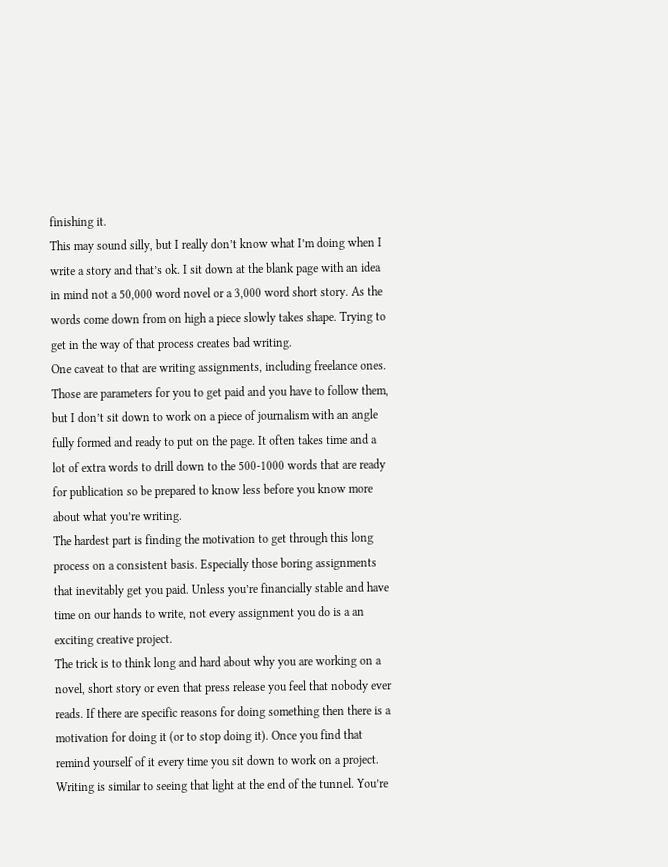finishing it.
This may sound silly, but I really don’t know what I’m doing when I write a story and that’s ok. I sit down at the blank page with an idea in mind not a 50,000 word novel or a 3,000 word short story. As the words come down from on high a piece slowly takes shape. Trying to get in the way of that process creates bad writing.
One caveat to that are writing assignments, including freelance ones. Those are parameters for you to get paid and you have to follow them, but I don’t sit down to work on a piece of journalism with an angle fully formed and ready to put on the page. It often takes time and a lot of extra words to drill down to the 500-1000 words that are ready for publication so be prepared to know less before you know more about what you’re writing.
The hardest part is finding the motivation to get through this long process on a consistent basis. Especially those boring assignments that inevitably get you paid. Unless you’re financially stable and have time on our hands to write, not every assignment you do is a an exciting creative project.
The trick is to think long and hard about why you are working on a novel, short story or even that press release you feel that nobody ever reads. If there are specific reasons for doing something then there is a motivation for doing it (or to stop doing it). Once you find that remind yourself of it every time you sit down to work on a project.
Writing is similar to seeing that light at the end of the tunnel. You’re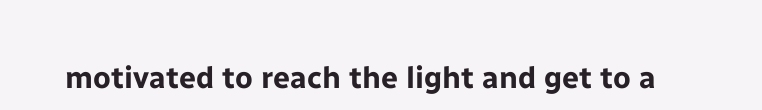motivated to reach the light and get to a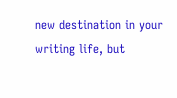new destination in your writing life, but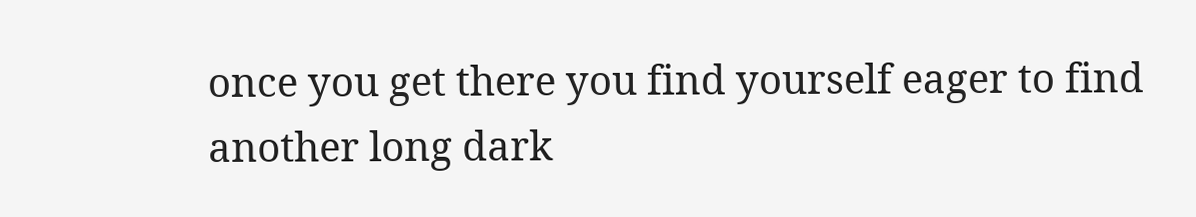once you get there you find yourself eager to find another long dark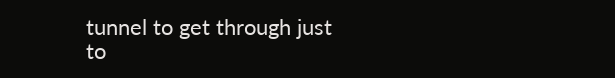tunnel to get through just to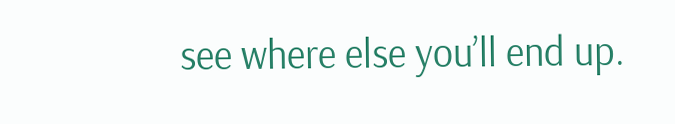see where else you’ll end up.